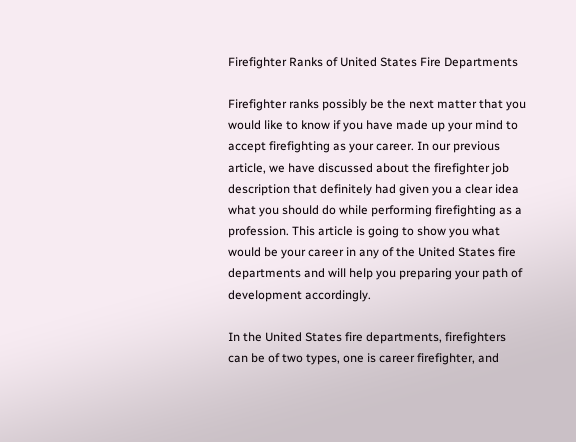Firefighter Ranks of United States Fire Departments

Firefighter ranks possibly be the next matter that you would like to know if you have made up your mind to accept firefighting as your career. In our previous article, we have discussed about the firefighter job description that definitely had given you a clear idea what you should do while performing firefighting as a profession. This article is going to show you what would be your career in any of the United States fire departments and will help you preparing your path of development accordingly.

In the United States fire departments, firefighters can be of two types, one is career firefighter, and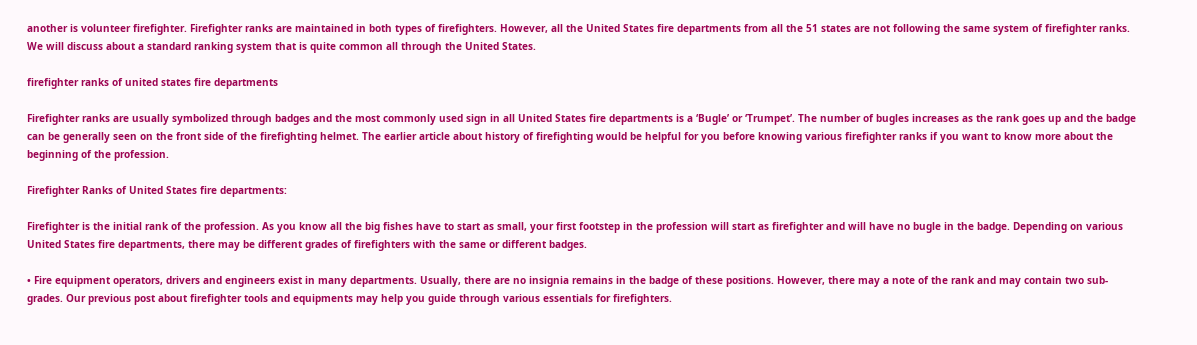another is volunteer firefighter. Firefighter ranks are maintained in both types of firefighters. However, all the United States fire departments from all the 51 states are not following the same system of firefighter ranks. We will discuss about a standard ranking system that is quite common all through the United States.

firefighter ranks of united states fire departments

Firefighter ranks are usually symbolized through badges and the most commonly used sign in all United States fire departments is a ‘Bugle’ or ‘Trumpet’. The number of bugles increases as the rank goes up and the badge can be generally seen on the front side of the firefighting helmet. The earlier article about history of firefighting would be helpful for you before knowing various firefighter ranks if you want to know more about the beginning of the profession.

Firefighter Ranks of United States fire departments:

Firefighter is the initial rank of the profession. As you know all the big fishes have to start as small, your first footstep in the profession will start as firefighter and will have no bugle in the badge. Depending on various United States fire departments, there may be different grades of firefighters with the same or different badges.

• Fire equipment operators, drivers and engineers exist in many departments. Usually, there are no insignia remains in the badge of these positions. However, there may a note of the rank and may contain two sub-grades. Our previous post about firefighter tools and equipments may help you guide through various essentials for firefighters.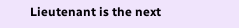Lieutenant is the next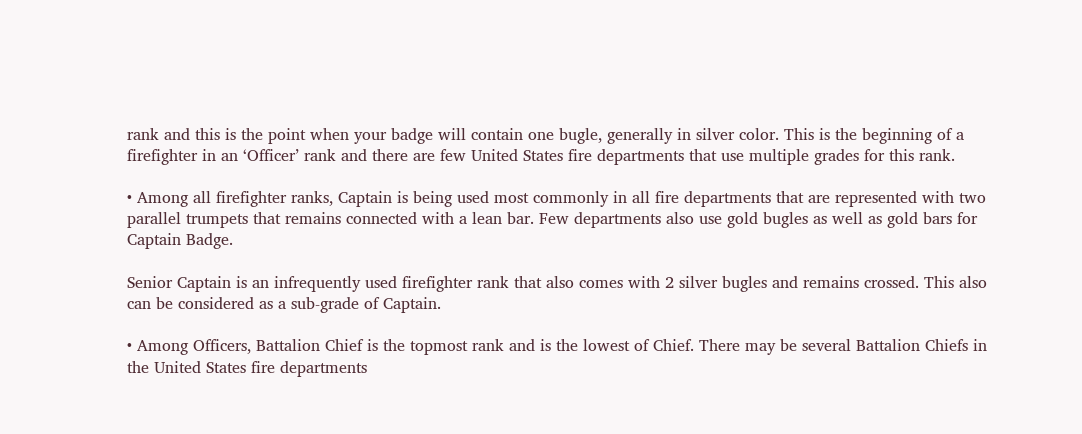rank and this is the point when your badge will contain one bugle, generally in silver color. This is the beginning of a firefighter in an ‘Officer’ rank and there are few United States fire departments that use multiple grades for this rank.

• Among all firefighter ranks, Captain is being used most commonly in all fire departments that are represented with two parallel trumpets that remains connected with a lean bar. Few departments also use gold bugles as well as gold bars for Captain Badge.

Senior Captain is an infrequently used firefighter rank that also comes with 2 silver bugles and remains crossed. This also can be considered as a sub-grade of Captain.

• Among Officers, Battalion Chief is the topmost rank and is the lowest of Chief. There may be several Battalion Chiefs in the United States fire departments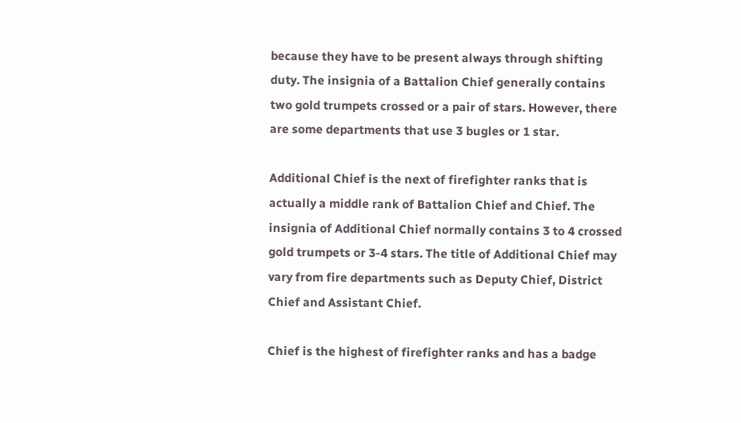because they have to be present always through shifting duty. The insignia of a Battalion Chief generally contains two gold trumpets crossed or a pair of stars. However, there are some departments that use 3 bugles or 1 star.

Additional Chief is the next of firefighter ranks that is actually a middle rank of Battalion Chief and Chief. The insignia of Additional Chief normally contains 3 to 4 crossed gold trumpets or 3-4 stars. The title of Additional Chief may vary from fire departments such as Deputy Chief, District Chief and Assistant Chief.

Chief is the highest of firefighter ranks and has a badge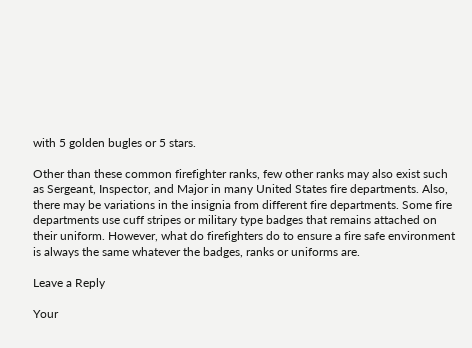with 5 golden bugles or 5 stars.

Other than these common firefighter ranks, few other ranks may also exist such as Sergeant, Inspector, and Major in many United States fire departments. Also, there may be variations in the insignia from different fire departments. Some fire departments use cuff stripes or military type badges that remains attached on their uniform. However, what do firefighters do to ensure a fire safe environment is always the same whatever the badges, ranks or uniforms are.

Leave a Reply

Your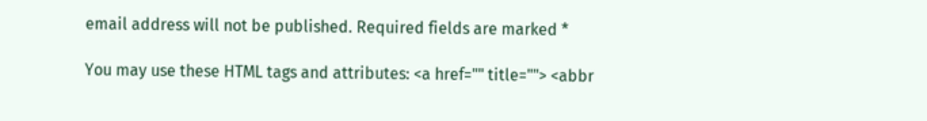email address will not be published. Required fields are marked *

You may use these HTML tags and attributes: <a href="" title=""> <abbr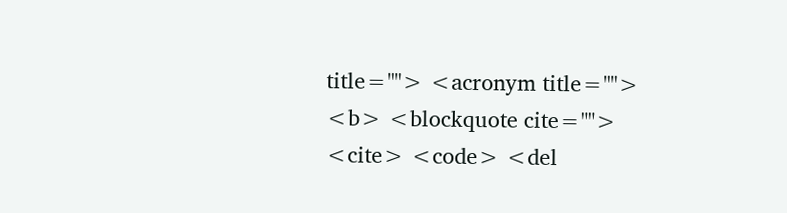title=""> <acronym title=""> <b> <blockquote cite=""> <cite> <code> <del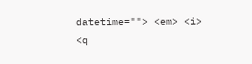datetime=""> <em> <i> <q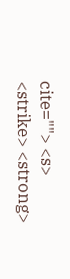cite=""> <s> <strike> <strong>